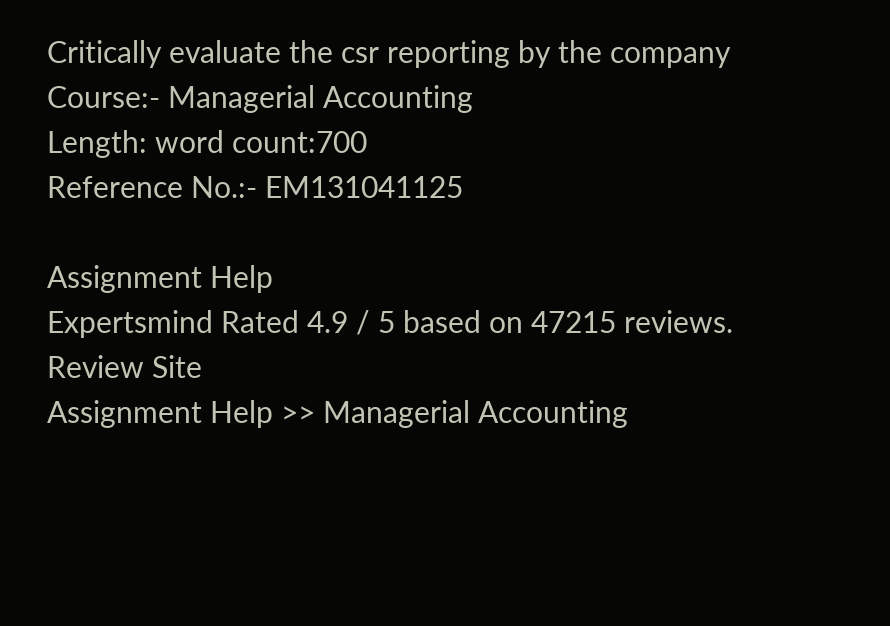Critically evaluate the csr reporting by the company
Course:- Managerial Accounting
Length: word count:700
Reference No.:- EM131041125

Assignment Help
Expertsmind Rated 4.9 / 5 based on 47215 reviews.
Review Site
Assignment Help >> Managerial Accounting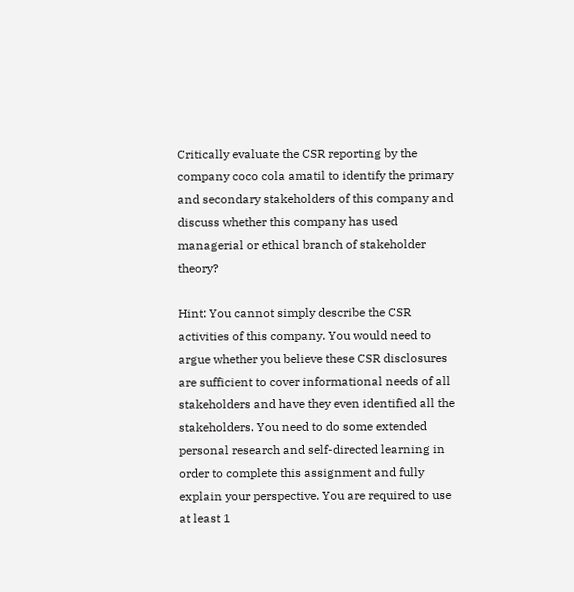Critically evaluate the CSR reporting by the company coco cola amatil to identify the primary and secondary stakeholders of this company and discuss whether this company has used managerial or ethical branch of stakeholder theory?

Hint: You cannot simply describe the CSR activities of this company. You would need to argue whether you believe these CSR disclosures are sufficient to cover informational needs of all stakeholders and have they even identified all the stakeholders. You need to do some extended personal research and self-directed learning in order to complete this assignment and fully explain your perspective. You are required to use at least 1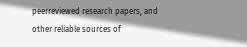peerreviewed research papers, and other reliable sources of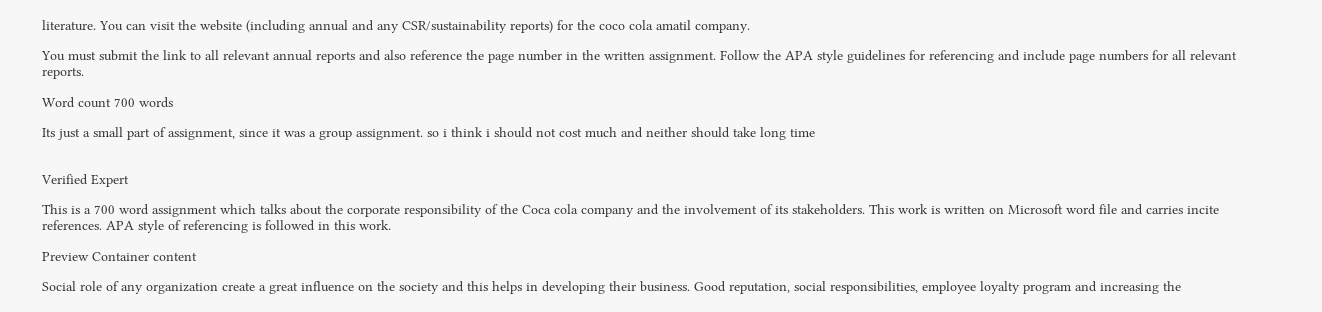literature. You can visit the website (including annual and any CSR/sustainability reports) for the coco cola amatil company.

You must submit the link to all relevant annual reports and also reference the page number in the written assignment. Follow the APA style guidelines for referencing and include page numbers for all relevant reports.

Word count 700 words

Its just a small part of assignment, since it was a group assignment. so i think i should not cost much and neither should take long time


Verified Expert

This is a 700 word assignment which talks about the corporate responsibility of the Coca cola company and the involvement of its stakeholders. This work is written on Microsoft word file and carries incite references. APA style of referencing is followed in this work.

Preview Container content

Social role of any organization create a great influence on the society and this helps in developing their business. Good reputation, social responsibilities, employee loyalty program and increasing the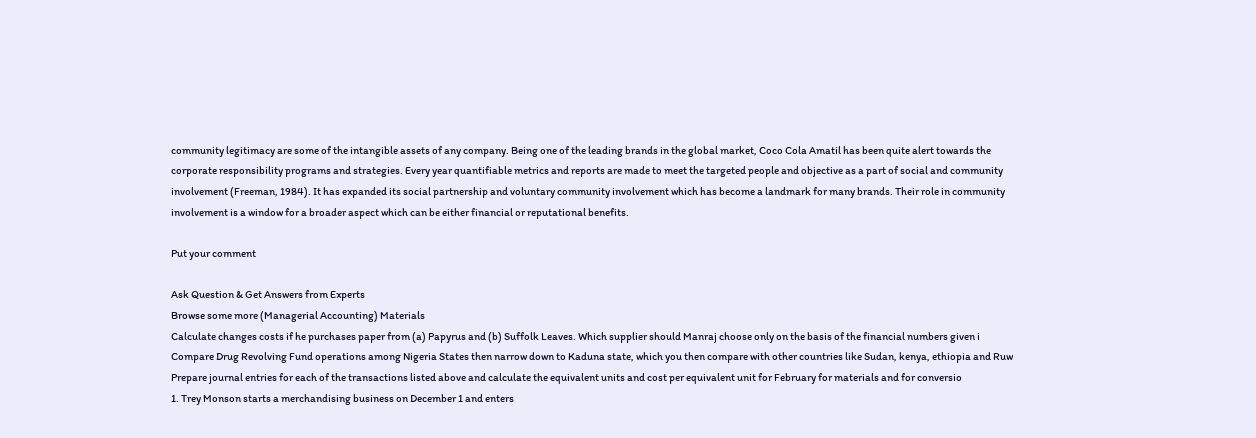community legitimacy are some of the intangible assets of any company. Being one of the leading brands in the global market, Coco Cola Amatil has been quite alert towards the corporate responsibility programs and strategies. Every year quantifiable metrics and reports are made to meet the targeted people and objective as a part of social and community involvement (Freeman, 1984). It has expanded its social partnership and voluntary community involvement which has become a landmark for many brands. Their role in community involvement is a window for a broader aspect which can be either financial or reputational benefits.

Put your comment

Ask Question & Get Answers from Experts
Browse some more (Managerial Accounting) Materials
Calculate changes costs if he purchases paper from (a) Papyrus and (b) Suffolk Leaves. Which supplier should Manraj choose only on the basis of the financial numbers given i
Compare Drug Revolving Fund operations among Nigeria States then narrow down to Kaduna state, which you then compare with other countries like Sudan, kenya, ethiopia and Ruw
Prepare journal entries for each of the transactions listed above and calculate the equivalent units and cost per equivalent unit for February for materials and for conversio
1. Trey Monson starts a merchandising business on December 1 and enters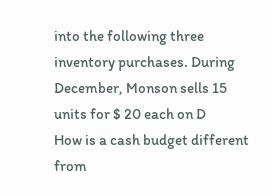into the following three inventory purchases. During December, Monson sells 15 units for $ 20 each on D
How is a cash budget different from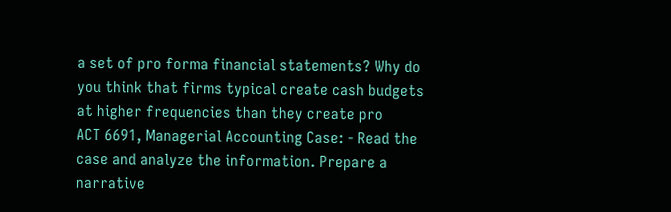a set of pro forma financial statements? Why do you think that firms typical create cash budgets at higher frequencies than they create pro
ACT 6691, Managerial Accounting Case: - Read the case and analyze the information. Prepare a narrative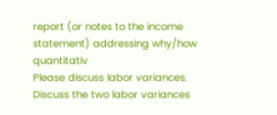report (or notes to the income statement) addressing why/how quantitativ
Please discuss labor variances. Discuss the two labor variances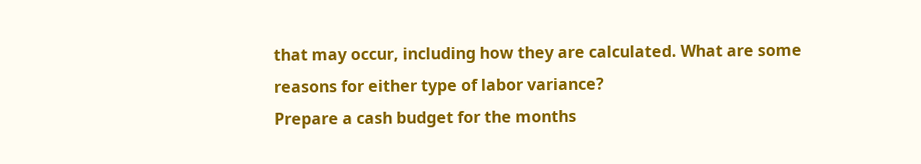that may occur, including how they are calculated. What are some reasons for either type of labor variance?
Prepare a cash budget for the months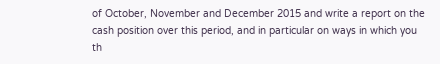of October, November and December 2015 and write a report on the cash position over this period, and in particular on ways in which you th